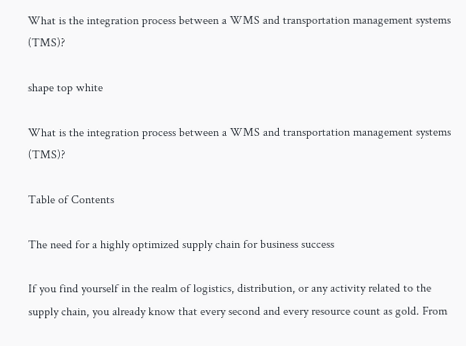What is the integration process between a WMS and transportation management systems (TMS)?

shape top white

What is the integration process between a WMS and transportation management systems (TMS)?

Table of Contents

The need for a highly optimized supply chain for business success

If you find yourself in the realm of logistics, distribution, or any activity related to the supply chain, you already know that every second and every resource count as gold. From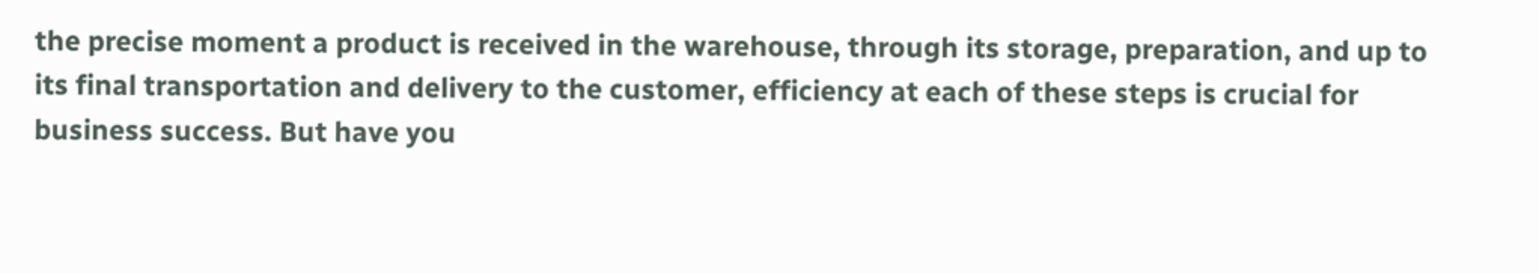the precise moment a product is received in the warehouse, through its storage, preparation, and up to its final transportation and delivery to the customer, efficiency at each of these steps is crucial for business success. But have you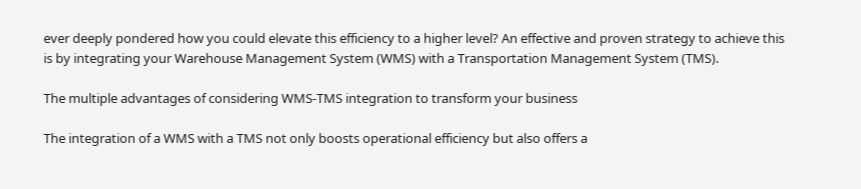ever deeply pondered how you could elevate this efficiency to a higher level? An effective and proven strategy to achieve this is by integrating your Warehouse Management System (WMS) with a Transportation Management System (TMS).

The multiple advantages of considering WMS-TMS integration to transform your business

The integration of a WMS with a TMS not only boosts operational efficiency but also offers a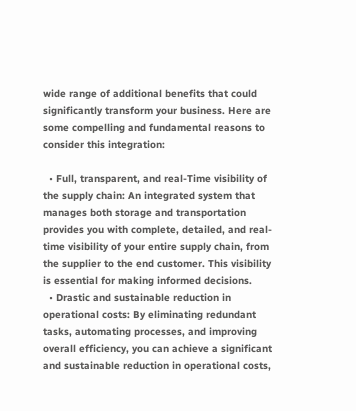wide range of additional benefits that could significantly transform your business. Here are some compelling and fundamental reasons to consider this integration:

  • Full, transparent, and real-Time visibility of the supply chain: An integrated system that manages both storage and transportation provides you with complete, detailed, and real-time visibility of your entire supply chain, from the supplier to the end customer. This visibility is essential for making informed decisions.
  • Drastic and sustainable reduction in operational costs: By eliminating redundant tasks, automating processes, and improving overall efficiency, you can achieve a significant and sustainable reduction in operational costs,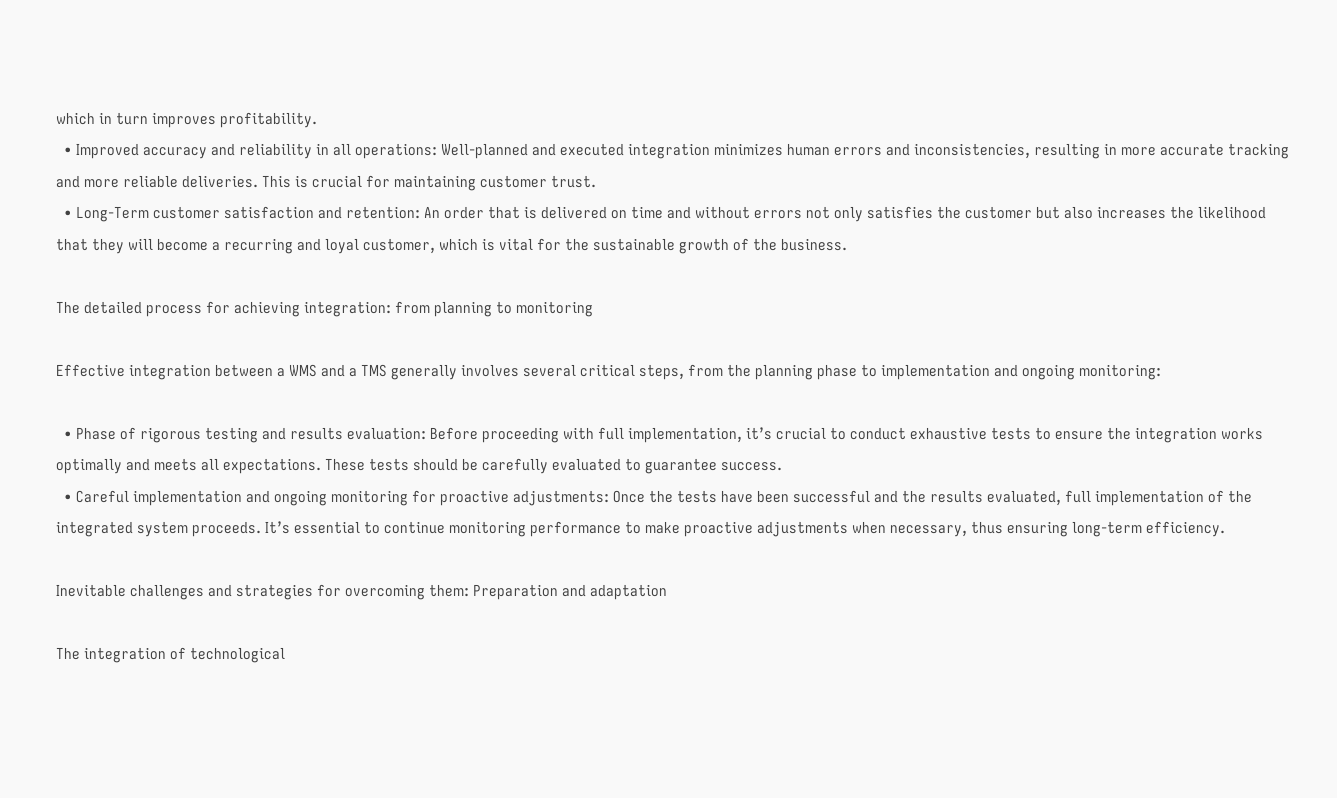which in turn improves profitability.
  • Improved accuracy and reliability in all operations: Well-planned and executed integration minimizes human errors and inconsistencies, resulting in more accurate tracking and more reliable deliveries. This is crucial for maintaining customer trust.
  • Long-Term customer satisfaction and retention: An order that is delivered on time and without errors not only satisfies the customer but also increases the likelihood that they will become a recurring and loyal customer, which is vital for the sustainable growth of the business.

The detailed process for achieving integration: from planning to monitoring

Effective integration between a WMS and a TMS generally involves several critical steps, from the planning phase to implementation and ongoing monitoring:

  • Phase of rigorous testing and results evaluation: Before proceeding with full implementation, it’s crucial to conduct exhaustive tests to ensure the integration works optimally and meets all expectations. These tests should be carefully evaluated to guarantee success.
  • Careful implementation and ongoing monitoring for proactive adjustments: Once the tests have been successful and the results evaluated, full implementation of the integrated system proceeds. It’s essential to continue monitoring performance to make proactive adjustments when necessary, thus ensuring long-term efficiency.

Inevitable challenges and strategies for overcoming them: Preparation and adaptation

The integration of technological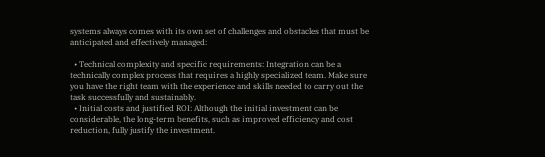systems always comes with its own set of challenges and obstacles that must be anticipated and effectively managed:

  • Technical complexity and specific requirements: Integration can be a technically complex process that requires a highly specialized team. Make sure you have the right team with the experience and skills needed to carry out the task successfully and sustainably.
  • Initial costs and justified ROI: Although the initial investment can be considerable, the long-term benefits, such as improved efficiency and cost reduction, fully justify the investment.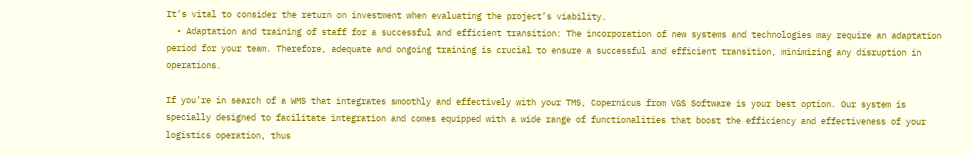It’s vital to consider the return on investment when evaluating the project’s viability.
  • Adaptation and training of staff for a successful and efficient transition: The incorporation of new systems and technologies may require an adaptation period for your team. Therefore, adequate and ongoing training is crucial to ensure a successful and efficient transition, minimizing any disruption in operations.

If you’re in search of a WMS that integrates smoothly and effectively with your TMS, Copernicus from VGS Software is your best option. Our system is specially designed to facilitate integration and comes equipped with a wide range of functionalities that boost the efficiency and effectiveness of your logistics operation, thus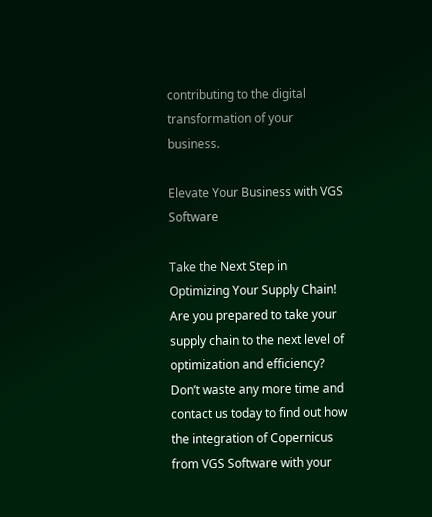contributing to the digital transformation of your business.

Elevate Your Business with VGS Software

Take the Next Step in Optimizing Your Supply Chain! Are you prepared to take your supply chain to the next level of optimization and efficiency? Don’t waste any more time and contact us today to find out how the integration of Copernicus from VGS Software with your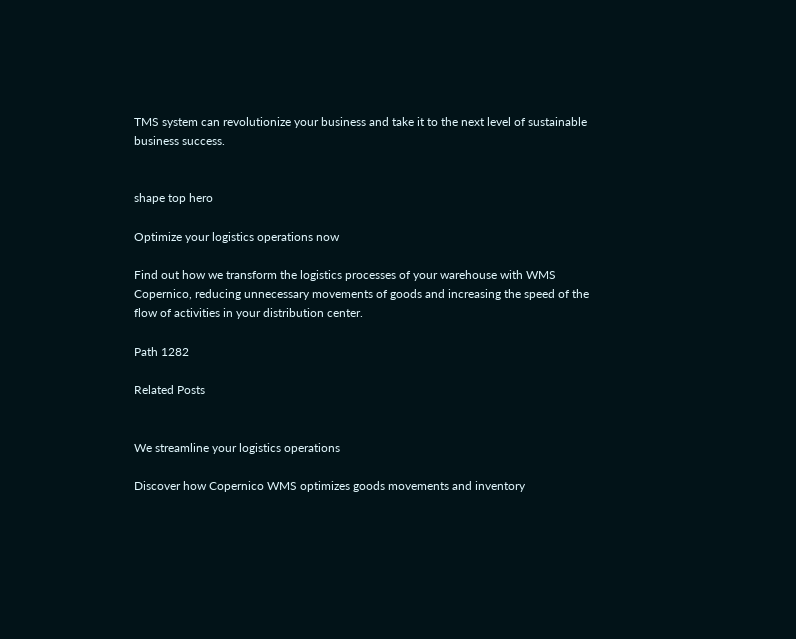TMS system can revolutionize your business and take it to the next level of sustainable business success.


shape top hero

Optimize your logistics operations now

Find out how we transform the logistics processes of your warehouse with WMS Copernico, reducing unnecessary movements of goods and increasing the speed of the flow of activities in your distribution center.

Path 1282

Related Posts


We streamline your logistics operations

Discover how Copernico WMS optimizes goods movements and inventory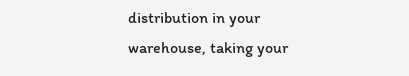distribution in your warehouse, taking your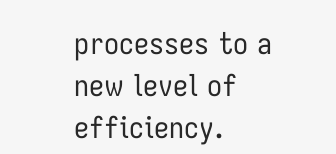processes to a new level of efficiency.